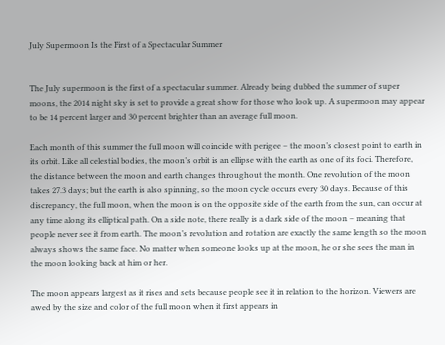July Supermoon Is the First of a Spectacular Summer


The July supermoon is the first of a spectacular summer. Already being dubbed the summer of super moons, the 2014 night sky is set to provide a great show for those who look up. A supermoon may appear to be 14 percent larger and 30 percent brighter than an average full moon.

Each month of this summer the full moon will coincide with perigee – the moon’s closest point to earth in its orbit. Like all celestial bodies, the moon’s orbit is an ellipse with the earth as one of its foci. Therefore, the distance between the moon and earth changes throughout the month. One revolution of the moon takes 27.3 days; but the earth is also spinning, so the moon cycle occurs every 30 days. Because of this discrepancy, the full moon, when the moon is on the opposite side of the earth from the sun, can occur at any time along its elliptical path. On a side note, there really is a dark side of the moon – meaning that people never see it from earth. The moon’s revolution and rotation are exactly the same length so the moon always shows the same face. No matter when someone looks up at the moon, he or she sees the man in the moon looking back at him or her.

The moon appears largest as it rises and sets because people see it in relation to the horizon. Viewers are awed by the size and color of the full moon when it first appears in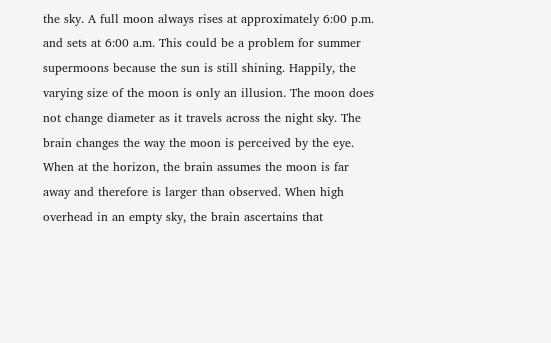the sky. A full moon always rises at approximately 6:00 p.m. and sets at 6:00 a.m. This could be a problem for summer supermoons because the sun is still shining. Happily, the varying size of the moon is only an illusion. The moon does not change diameter as it travels across the night sky. The brain changes the way the moon is perceived by the eye. When at the horizon, the brain assumes the moon is far away and therefore is larger than observed. When high overhead in an empty sky, the brain ascertains that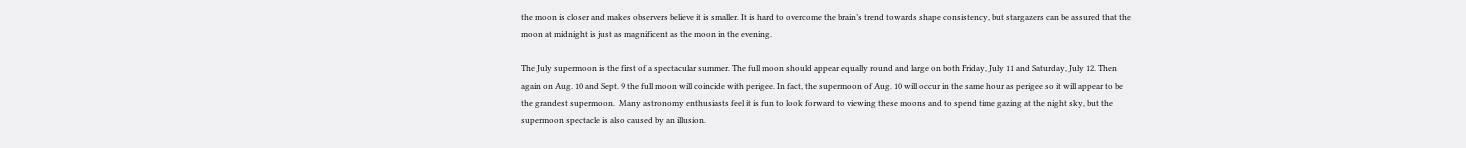the moon is closer and makes observers believe it is smaller. It is hard to overcome the brain’s trend towards shape consistency, but stargazers can be assured that the moon at midnight is just as magnificent as the moon in the evening.

The July supermoon is the first of a spectacular summer. The full moon should appear equally round and large on both Friday, July 11 and Saturday, July 12. Then again on Aug. 10 and Sept. 9 the full moon will coincide with perigee. In fact, the supermoon of Aug. 10 will occur in the same hour as perigee so it will appear to be the grandest supermoon.  Many astronomy enthusiasts feel it is fun to look forward to viewing these moons and to spend time gazing at the night sky, but the supermoon spectacle is also caused by an illusion.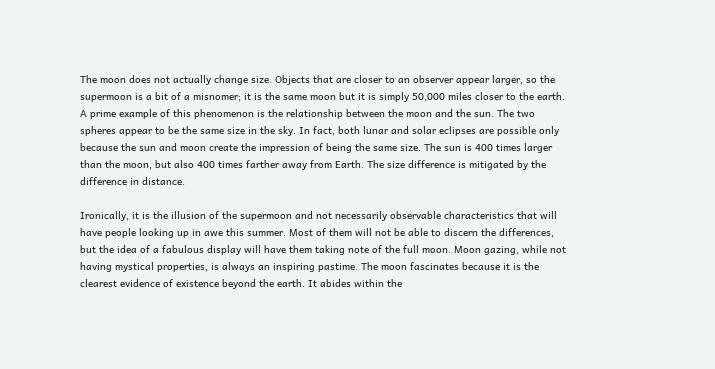The moon does not actually change size. Objects that are closer to an observer appear larger, so the supermoon is a bit of a misnomer; it is the same moon but it is simply 50,000 miles closer to the earth. A prime example of this phenomenon is the relationship between the moon and the sun. The two spheres appear to be the same size in the sky. In fact, both lunar and solar eclipses are possible only because the sun and moon create the impression of being the same size. The sun is 400 times larger than the moon, but also 400 times farther away from Earth. The size difference is mitigated by the difference in distance.

Ironically, it is the illusion of the supermoon and not necessarily observable characteristics that will have people looking up in awe this summer. Most of them will not be able to discern the differences, but the idea of a fabulous display will have them taking note of the full moon. Moon gazing, while not having mystical properties, is always an inspiring pastime. The moon fascinates because it is the clearest evidence of existence beyond the earth. It abides within the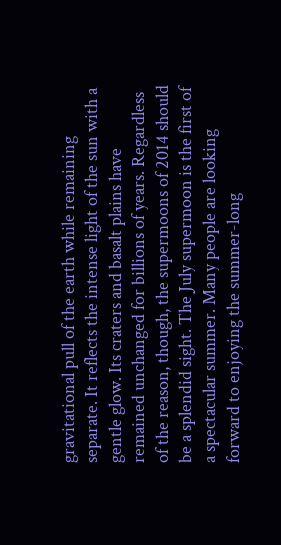gravitational pull of the earth while remaining separate. It reflects the intense light of the sun with a gentle glow. Its craters and basalt plains have remained unchanged for billions of years. Regardless of the reason, though, the supermoons of 2014 should be a splendid sight. The July supermoon is the first of a spectacular summer. Many people are looking forward to enjoying the summer-long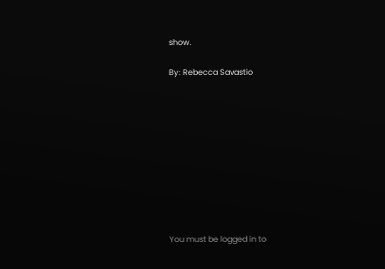show.

By: Rebecca Savastio










You must be logged in to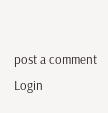post a comment Login